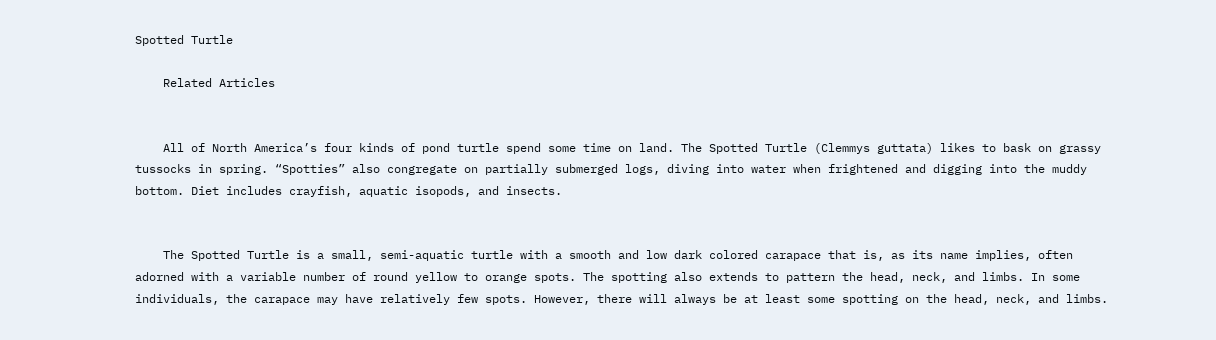Spotted Turtle

    Related Articles


    All of North America’s four kinds of pond turtle spend some time on land. The Spotted Turtle (Clemmys guttata) likes to bask on grassy tussocks in spring. “Spotties” also congregate on partially submerged logs, diving into water when frightened and digging into the muddy bottom. Diet includes crayfish, aquatic isopods, and insects.


    The Spotted Turtle is a small, semi-aquatic turtle with a smooth and low dark colored carapace that is, as its name implies, often adorned with a variable number of round yellow to orange spots. The spotting also extends to pattern the head, neck, and limbs. In some individuals, the carapace may have relatively few spots. However, there will always be at least some spotting on the head, neck, and limbs.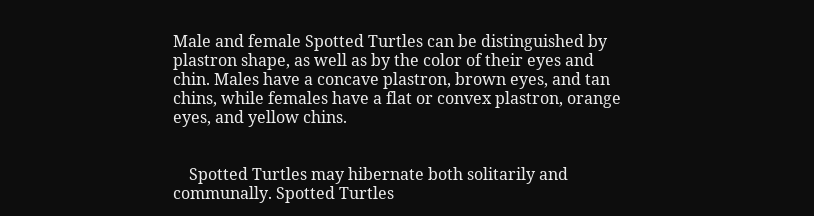Male and female Spotted Turtles can be distinguished by plastron shape, as well as by the color of their eyes and chin. Males have a concave plastron, brown eyes, and tan chins, while females have a flat or convex plastron, orange eyes, and yellow chins.


    Spotted Turtles may hibernate both solitarily and communally. Spotted Turtles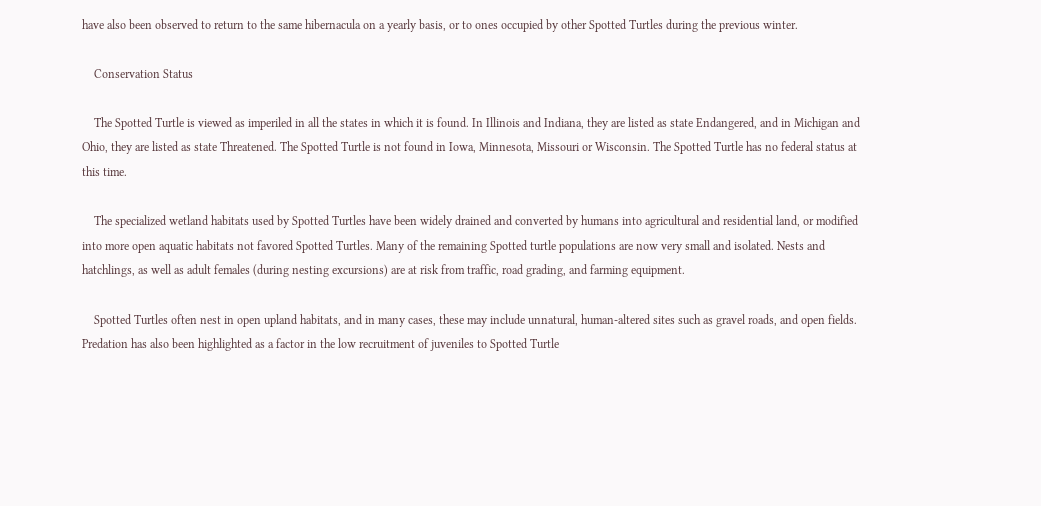have also been observed to return to the same hibernacula on a yearly basis, or to ones occupied by other Spotted Turtles during the previous winter.

    Conservation Status

    The Spotted Turtle is viewed as imperiled in all the states in which it is found. In Illinois and Indiana, they are listed as state Endangered, and in Michigan and Ohio, they are listed as state Threatened. The Spotted Turtle is not found in Iowa, Minnesota, Missouri or Wisconsin. The Spotted Turtle has no federal status at this time.

    The specialized wetland habitats used by Spotted Turtles have been widely drained and converted by humans into agricultural and residential land, or modified into more open aquatic habitats not favored Spotted Turtles. Many of the remaining Spotted turtle populations are now very small and isolated. Nests and hatchlings, as well as adult females (during nesting excursions) are at risk from traffic, road grading, and farming equipment.

    Spotted Turtles often nest in open upland habitats, and in many cases, these may include unnatural, human-altered sites such as gravel roads, and open fields. Predation has also been highlighted as a factor in the low recruitment of juveniles to Spotted Turtle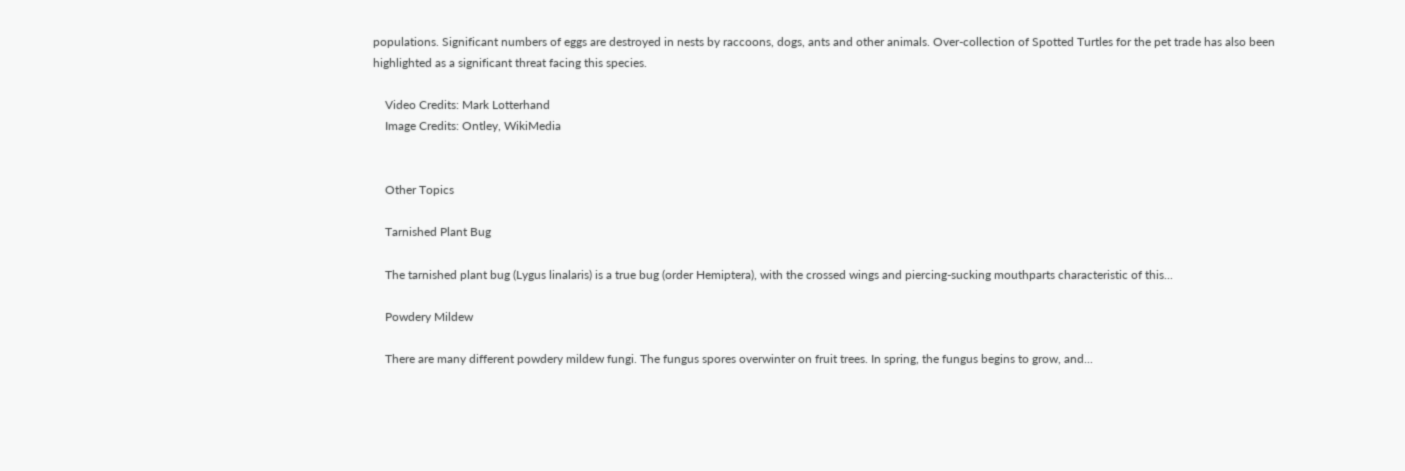populations. Significant numbers of eggs are destroyed in nests by raccoons, dogs, ants and other animals. Over-collection of Spotted Turtles for the pet trade has also been highlighted as a significant threat facing this species.

    Video Credits: Mark Lotterhand
    Image Credits: Ontley, WikiMedia


    Other Topics

    Tarnished Plant Bug

    The tarnished plant bug (Lygus linalaris) is a true bug (order Hemiptera), with the crossed wings and piercing-sucking mouthparts characteristic of this...

    Powdery Mildew

    There are many different powdery mildew fungi. The fungus spores overwinter on fruit trees. In spring, the fungus begins to grow, and...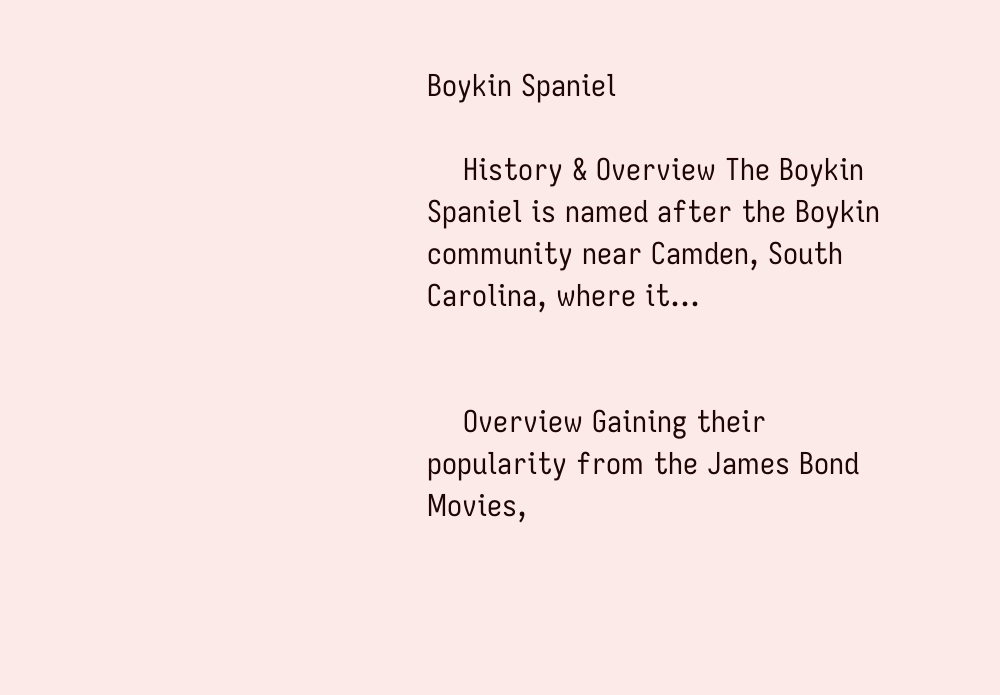Boykin Spaniel

    History & Overview The Boykin Spaniel is named after the Boykin community near Camden, South Carolina, where it...


    Overview Gaining their popularity from the James Bond Movies,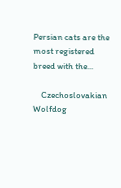Persian cats are the most registered breed with the...

    Czechoslovakian Wolfdog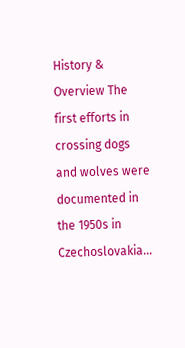History & Overview The first efforts in crossing dogs and wolves were documented in the 1950s in Czechoslovakia...